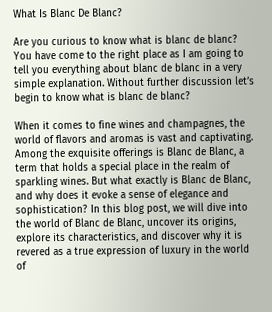What Is Blanc De Blanc?

Are you curious to know what is blanc de blanc? You have come to the right place as I am going to tell you everything about blanc de blanc in a very simple explanation. Without further discussion let’s begin to know what is blanc de blanc?

When it comes to fine wines and champagnes, the world of flavors and aromas is vast and captivating. Among the exquisite offerings is Blanc de Blanc, a term that holds a special place in the realm of sparkling wines. But what exactly is Blanc de Blanc, and why does it evoke a sense of elegance and sophistication? In this blog post, we will dive into the world of Blanc de Blanc, uncover its origins, explore its characteristics, and discover why it is revered as a true expression of luxury in the world of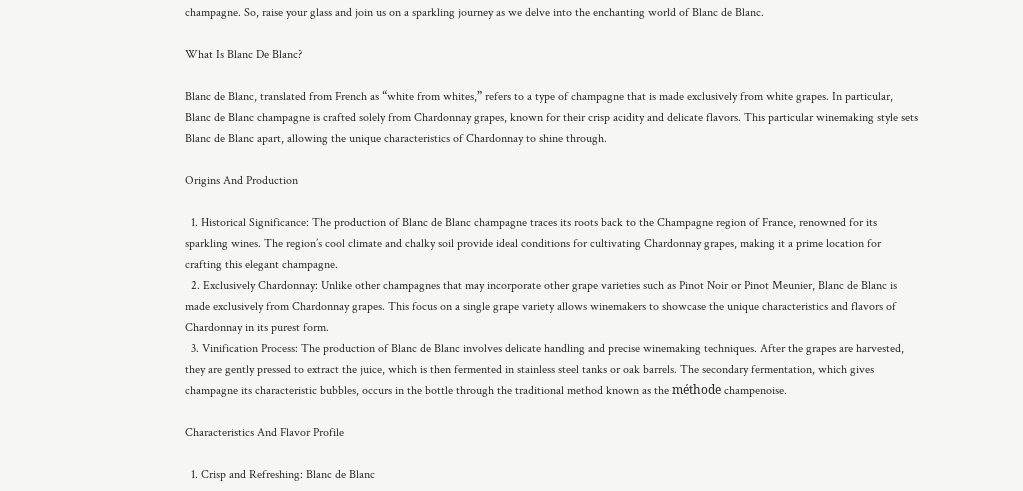champagne. So, raise your glass and join us on a sparkling journey as we delve into the enchanting world of Blanc de Blanc.

What Is Blanc De Blanc?

Blanc de Blanc, translated from French as “white from whites,” refers to a type of champagne that is made exclusively from white grapes. In particular, Blanc de Blanc champagne is crafted solely from Chardonnay grapes, known for their crisp acidity and delicate flavors. This particular winemaking style sets Blanc de Blanc apart, allowing the unique characteristics of Chardonnay to shine through.

Origins And Production

  1. Historical Significance: The production of Blanc de Blanc champagne traces its roots back to the Champagne region of France, renowned for its sparkling wines. The region’s cool climate and chalky soil provide ideal conditions for cultivating Chardonnay grapes, making it a prime location for crafting this elegant champagne.
  2. Exclusively Chardonnay: Unlike other champagnes that may incorporate other grape varieties such as Pinot Noir or Pinot Meunier, Blanc de Blanc is made exclusively from Chardonnay grapes. This focus on a single grape variety allows winemakers to showcase the unique characteristics and flavors of Chardonnay in its purest form.
  3. Vinification Process: The production of Blanc de Blanc involves delicate handling and precise winemaking techniques. After the grapes are harvested, they are gently pressed to extract the juice, which is then fermented in stainless steel tanks or oak barrels. The secondary fermentation, which gives champagne its characteristic bubbles, occurs in the bottle through the traditional method known as the méthode champenoise.

Characteristics And Flavor Profile

  1. Crisp and Refreshing: Blanc de Blanc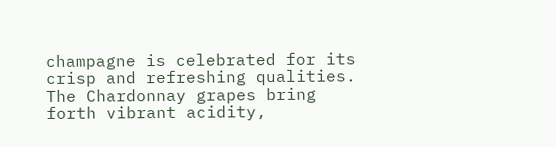champagne is celebrated for its crisp and refreshing qualities. The Chardonnay grapes bring forth vibrant acidity,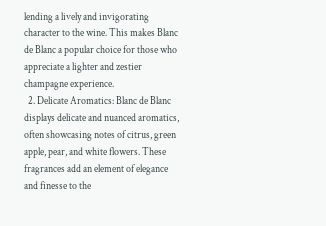lending a lively and invigorating character to the wine. This makes Blanc de Blanc a popular choice for those who appreciate a lighter and zestier champagne experience.
  2. Delicate Aromatics: Blanc de Blanc displays delicate and nuanced aromatics, often showcasing notes of citrus, green apple, pear, and white flowers. These fragrances add an element of elegance and finesse to the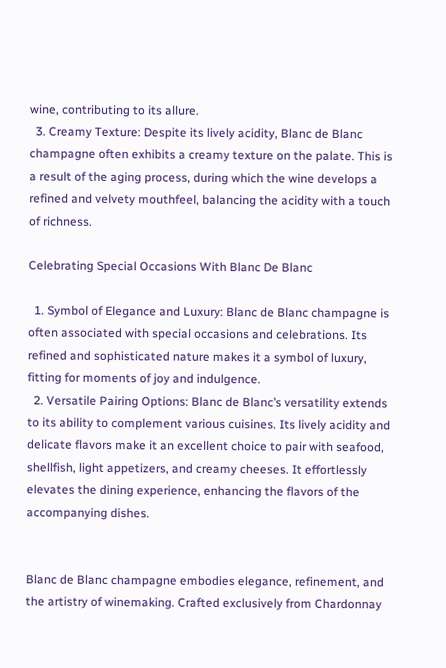wine, contributing to its allure.
  3. Creamy Texture: Despite its lively acidity, Blanc de Blanc champagne often exhibits a creamy texture on the palate. This is a result of the aging process, during which the wine develops a refined and velvety mouthfeel, balancing the acidity with a touch of richness.

Celebrating Special Occasions With Blanc De Blanc

  1. Symbol of Elegance and Luxury: Blanc de Blanc champagne is often associated with special occasions and celebrations. Its refined and sophisticated nature makes it a symbol of luxury, fitting for moments of joy and indulgence.
  2. Versatile Pairing Options: Blanc de Blanc’s versatility extends to its ability to complement various cuisines. Its lively acidity and delicate flavors make it an excellent choice to pair with seafood, shellfish, light appetizers, and creamy cheeses. It effortlessly elevates the dining experience, enhancing the flavors of the accompanying dishes.


Blanc de Blanc champagne embodies elegance, refinement, and the artistry of winemaking. Crafted exclusively from Chardonnay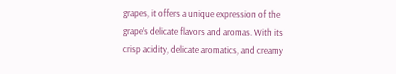grapes, it offers a unique expression of the grape’s delicate flavors and aromas. With its crisp acidity, delicate aromatics, and creamy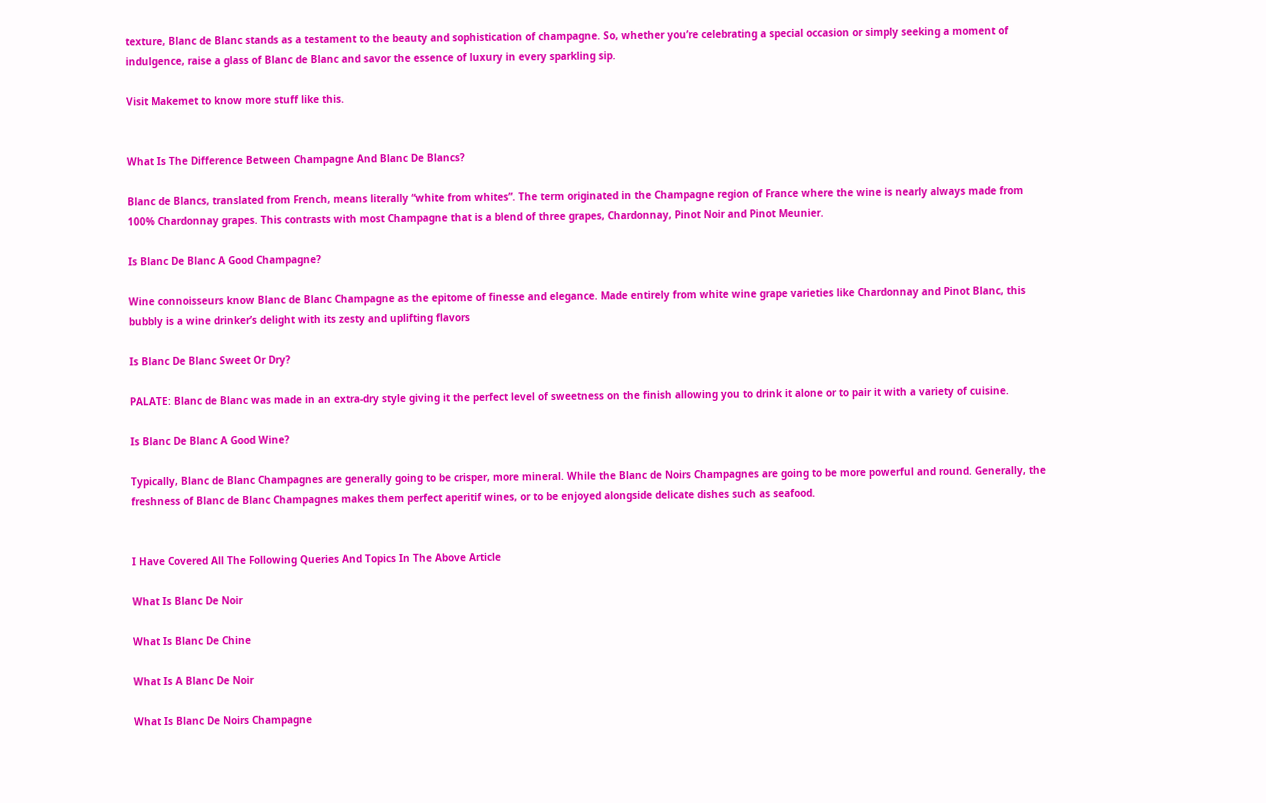texture, Blanc de Blanc stands as a testament to the beauty and sophistication of champagne. So, whether you’re celebrating a special occasion or simply seeking a moment of indulgence, raise a glass of Blanc de Blanc and savor the essence of luxury in every sparkling sip.

Visit Makemet to know more stuff like this.


What Is The Difference Between Champagne And Blanc De Blancs?

Blanc de Blancs, translated from French, means literally “white from whites”. The term originated in the Champagne region of France where the wine is nearly always made from 100% Chardonnay grapes. This contrasts with most Champagne that is a blend of three grapes, Chardonnay, Pinot Noir and Pinot Meunier.

Is Blanc De Blanc A Good Champagne?

Wine connoisseurs know Blanc de Blanc Champagne as the epitome of finesse and elegance. Made entirely from white wine grape varieties like Chardonnay and Pinot Blanc, this bubbly is a wine drinker’s delight with its zesty and uplifting flavors

Is Blanc De Blanc Sweet Or Dry?

PALATE: Blanc de Blanc was made in an extra-dry style giving it the perfect level of sweetness on the finish allowing you to drink it alone or to pair it with a variety of cuisine.

Is Blanc De Blanc A Good Wine?

Typically, Blanc de Blanc Champagnes are generally going to be crisper, more mineral. While the Blanc de Noirs Champagnes are going to be more powerful and round. Generally, the freshness of Blanc de Blanc Champagnes makes them perfect aperitif wines, or to be enjoyed alongside delicate dishes such as seafood.


I Have Covered All The Following Queries And Topics In The Above Article

What Is Blanc De Noir

What Is Blanc De Chine

What Is A Blanc De Noir

What Is Blanc De Noirs Champagne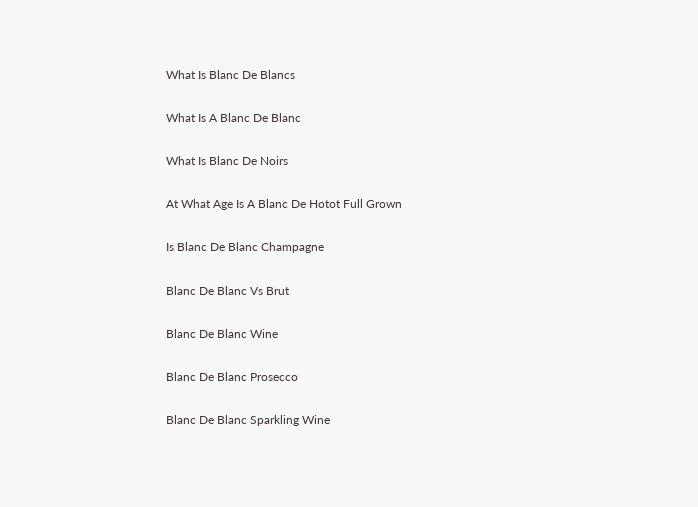What Is Blanc De Blancs

What Is A Blanc De Blanc

What Is Blanc De Noirs

At What Age Is A Blanc De Hotot Full Grown

Is Blanc De Blanc Champagne

Blanc De Blanc Vs Brut

Blanc De Blanc Wine

Blanc De Blanc Prosecco

Blanc De Blanc Sparkling Wine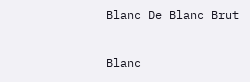Blanc De Blanc Brut

Blanc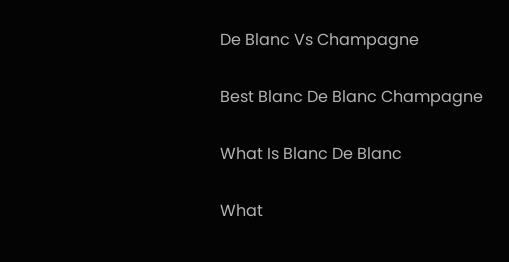De Blanc Vs Champagne

Best Blanc De Blanc Champagne

What Is Blanc De Blanc

What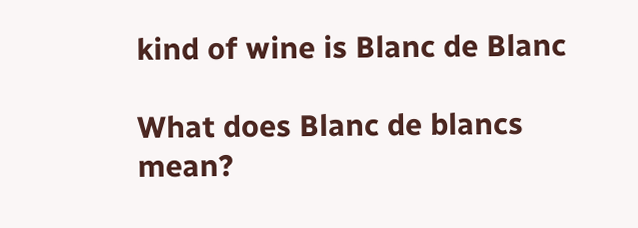kind of wine is Blanc de Blanc

What does Blanc de blancs mean?